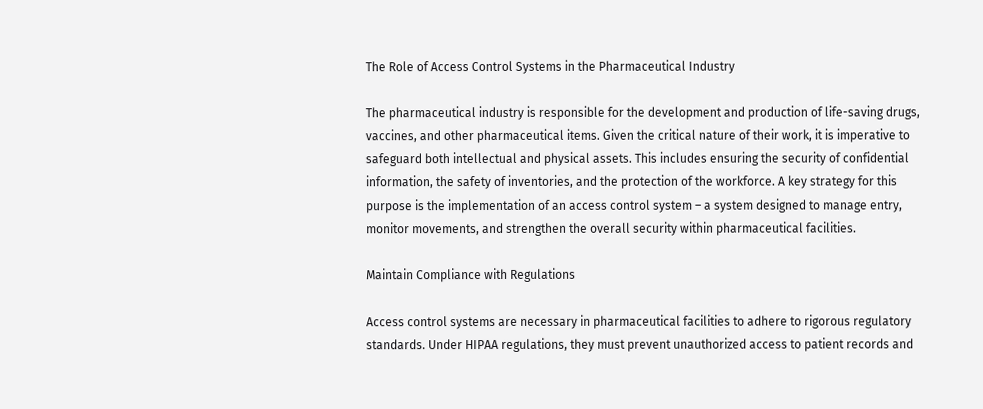The Role of Access Control Systems in the Pharmaceutical Industry

The pharmaceutical industry is responsible for the development and production of life-saving drugs, vaccines, and other pharmaceutical items. Given the critical nature of their work, it is imperative to safeguard both intellectual and physical assets. This includes ensuring the security of confidential information, the safety of inventories, and the protection of the workforce. A key strategy for this purpose is the implementation of an access control system – a system designed to manage entry, monitor movements, and strengthen the overall security within pharmaceutical facilities.

Maintain Compliance with Regulations

Access control systems are necessary in pharmaceutical facilities to adhere to rigorous regulatory standards. Under HIPAA regulations, they must prevent unauthorized access to patient records and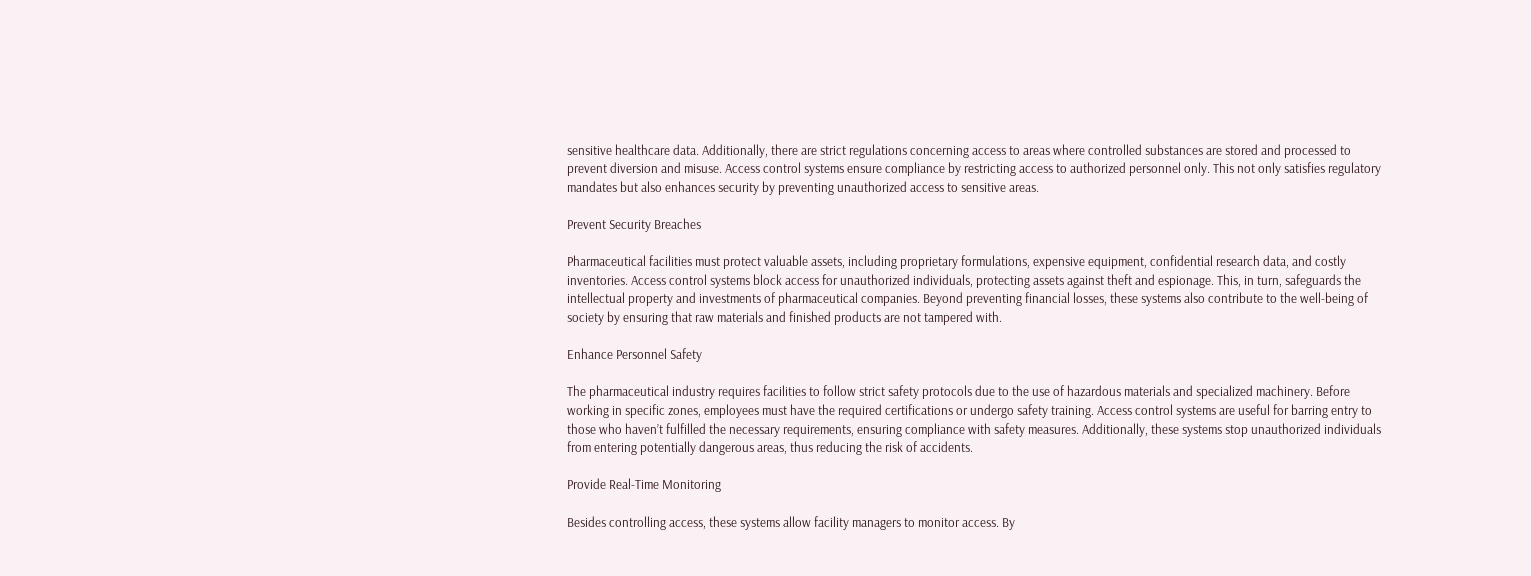sensitive healthcare data. Additionally, there are strict regulations concerning access to areas where controlled substances are stored and processed to prevent diversion and misuse. Access control systems ensure compliance by restricting access to authorized personnel only. This not only satisfies regulatory mandates but also enhances security by preventing unauthorized access to sensitive areas.

Prevent Security Breaches

Pharmaceutical facilities must protect valuable assets, including proprietary formulations, expensive equipment, confidential research data, and costly inventories. Access control systems block access for unauthorized individuals, protecting assets against theft and espionage. This, in turn, safeguards the intellectual property and investments of pharmaceutical companies. Beyond preventing financial losses, these systems also contribute to the well-being of society by ensuring that raw materials and finished products are not tampered with.

Enhance Personnel Safety

The pharmaceutical industry requires facilities to follow strict safety protocols due to the use of hazardous materials and specialized machinery. Before working in specific zones, employees must have the required certifications or undergo safety training. Access control systems are useful for barring entry to those who haven’t fulfilled the necessary requirements, ensuring compliance with safety measures. Additionally, these systems stop unauthorized individuals from entering potentially dangerous areas, thus reducing the risk of accidents.

Provide Real-Time Monitoring

Besides controlling access, these systems allow facility managers to monitor access. By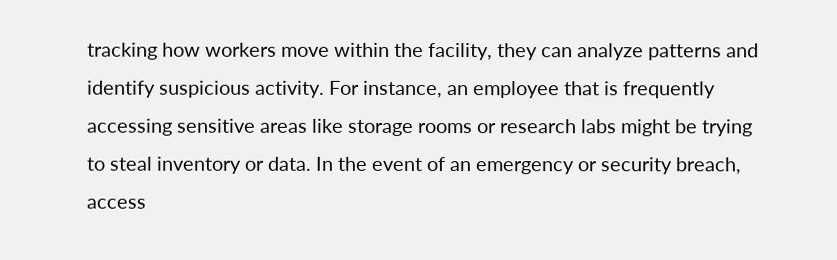tracking how workers move within the facility, they can analyze patterns and identify suspicious activity. For instance, an employee that is frequently accessing sensitive areas like storage rooms or research labs might be trying to steal inventory or data. In the event of an emergency or security breach, access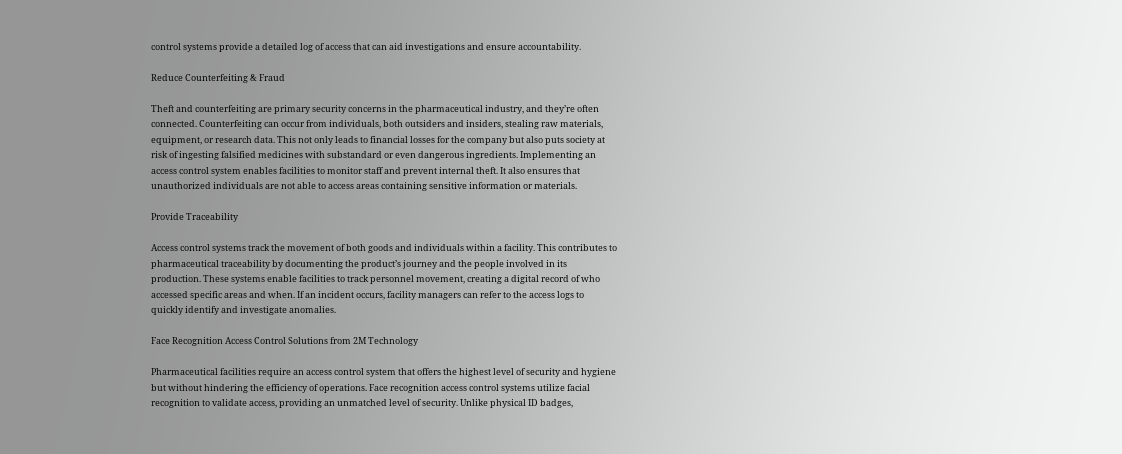control systems provide a detailed log of access that can aid investigations and ensure accountability.

Reduce Counterfeiting & Fraud

Theft and counterfeiting are primary security concerns in the pharmaceutical industry, and they’re often connected. Counterfeiting can occur from individuals, both outsiders and insiders, stealing raw materials, equipment, or research data. This not only leads to financial losses for the company but also puts society at risk of ingesting falsified medicines with substandard or even dangerous ingredients. Implementing an access control system enables facilities to monitor staff and prevent internal theft. It also ensures that unauthorized individuals are not able to access areas containing sensitive information or materials.

Provide Traceability

Access control systems track the movement of both goods and individuals within a facility. This contributes to pharmaceutical traceability by documenting the product’s journey and the people involved in its production. These systems enable facilities to track personnel movement, creating a digital record of who accessed specific areas and when. If an incident occurs, facility managers can refer to the access logs to quickly identify and investigate anomalies.

Face Recognition Access Control Solutions from 2M Technology

Pharmaceutical facilities require an access control system that offers the highest level of security and hygiene but without hindering the efficiency of operations. Face recognition access control systems utilize facial recognition to validate access, providing an unmatched level of security. Unlike physical ID badges,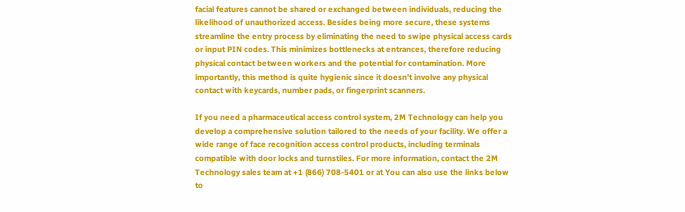facial features cannot be shared or exchanged between individuals, reducing the likelihood of unauthorized access. Besides being more secure, these systems streamline the entry process by eliminating the need to swipe physical access cards or input PIN codes. This minimizes bottlenecks at entrances, therefore reducing physical contact between workers and the potential for contamination. More importantly, this method is quite hygienic since it doesn’t involve any physical contact with keycards, number pads, or fingerprint scanners.

If you need a pharmaceutical access control system, 2M Technology can help you develop a comprehensive solution tailored to the needs of your facility. We offer a wide range of face recognition access control products, including terminals compatible with door locks and turnstiles. For more information, contact the 2M Technology sales team at +1 (866) 708-5401 or at You can also use the links below to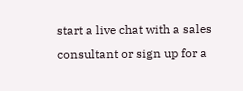start a live chat with a sales consultant or sign up for a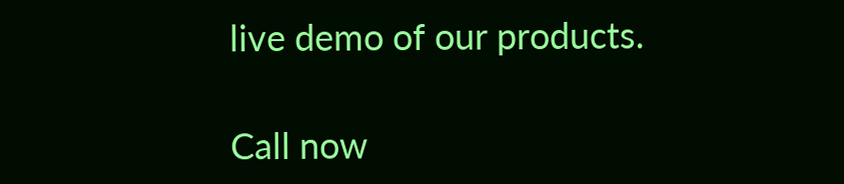live demo of our products.

Call now